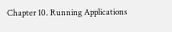Chapter 10. Running Applications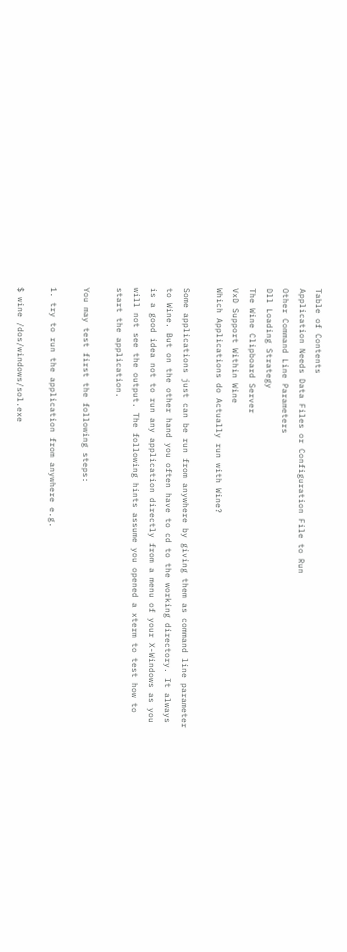Table of Contents
Application Needs Data Files or Configuration File to Run
Other Command Line Parameters
Dll Loading Strategy
The Wine Clipboard Server
VxD Support Within Wine
Which Applications do Actually run with Wine?

Some applications just can be run from anywhere by giving them as command line parameter to Wine. But on the other hand you often have to cd to the working directory. It always is a good idea not to run any application directly from a menu of your X-Windows as you will not see the output. The following hints assume you opened a xterm to test how to start the application.

You may test first the following steps:

1. try to run the application from anywhere e.g.

$ wine /dos/windows/sol.exe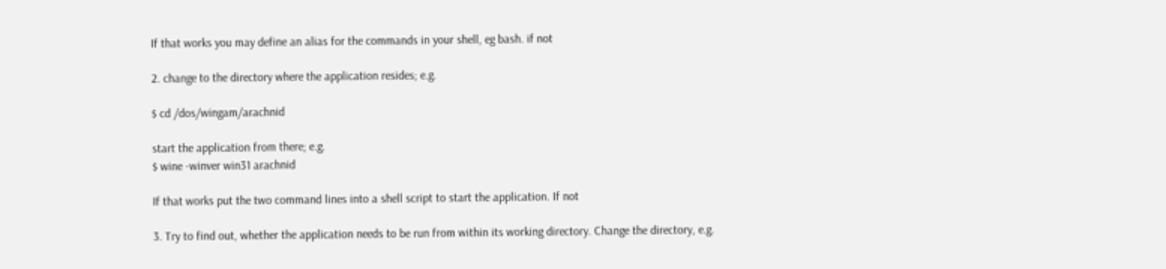If that works you may define an alias for the commands in your shell, eg bash. if not

2. change to the directory where the application resides; e.g.

$ cd /dos/wingam/arachnid

start the application from there; e.g.
$ wine -winver win31 arachnid

If that works put the two command lines into a shell script to start the application. If not

3. Try to find out, whether the application needs to be run from within its working directory. Change the directory, e.g.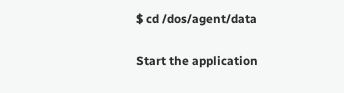$ cd /dos/agent/data

Start the application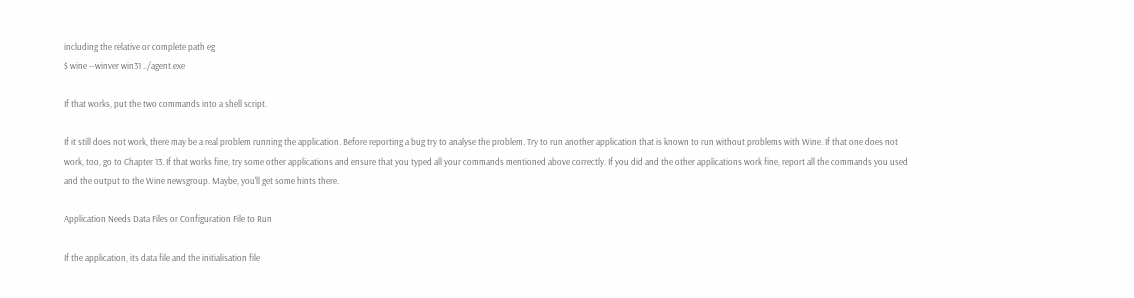including the relative or complete path eg
$ wine --winver win31 ../agent.exe

If that works, put the two commands into a shell script.

If it still does not work, there may be a real problem running the application. Before reporting a bug try to analyse the problem. Try to run another application that is known to run without problems with Wine. If that one does not work, too, go to Chapter 13. If that works fine, try some other applications and ensure that you typed all your commands mentioned above correctly. If you did and the other applications work fine, report all the commands you used and the output to the Wine newsgroup. Maybe, you'll get some hints there.

Application Needs Data Files or Configuration File to Run

If the application, its data file and the initialisation file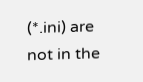(*.ini) are not in the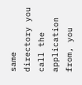same directory you call the application from, you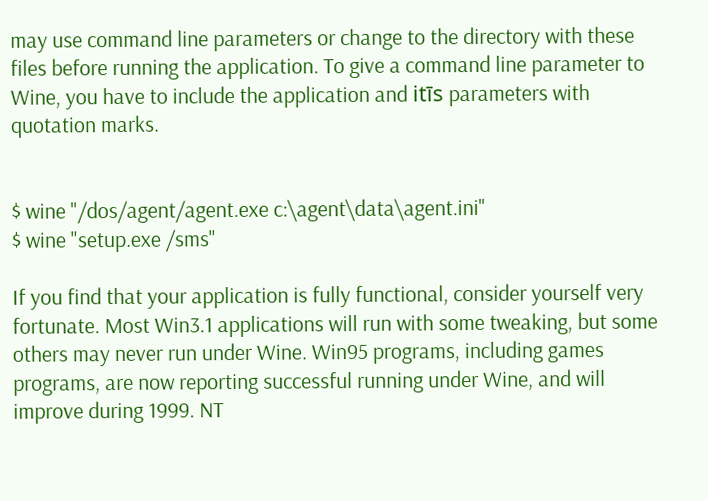may use command line parameters or change to the directory with these files before running the application. To give a command line parameter to Wine, you have to include the application and itīs parameters with quotation marks.


$ wine "/dos/agent/agent.exe c:\agent\data\agent.ini"
$ wine "setup.exe /sms"

If you find that your application is fully functional, consider yourself very fortunate. Most Win3.1 applications will run with some tweaking, but some others may never run under Wine. Win95 programs, including games programs, are now reporting successful running under Wine, and will improve during 1999. NT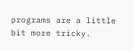programs are a little bit more tricky.